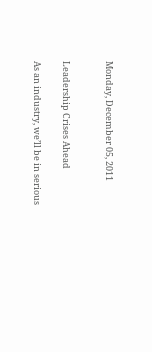Monday, December 05, 2011


Leadership Crises Ahead

As an industry, we’ll be in serious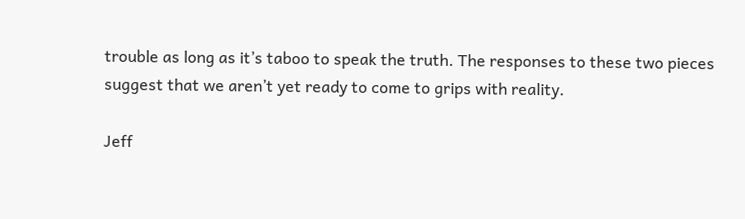trouble as long as it’s taboo to speak the truth. The responses to these two pieces suggest that we aren’t yet ready to come to grips with reality.

Jeff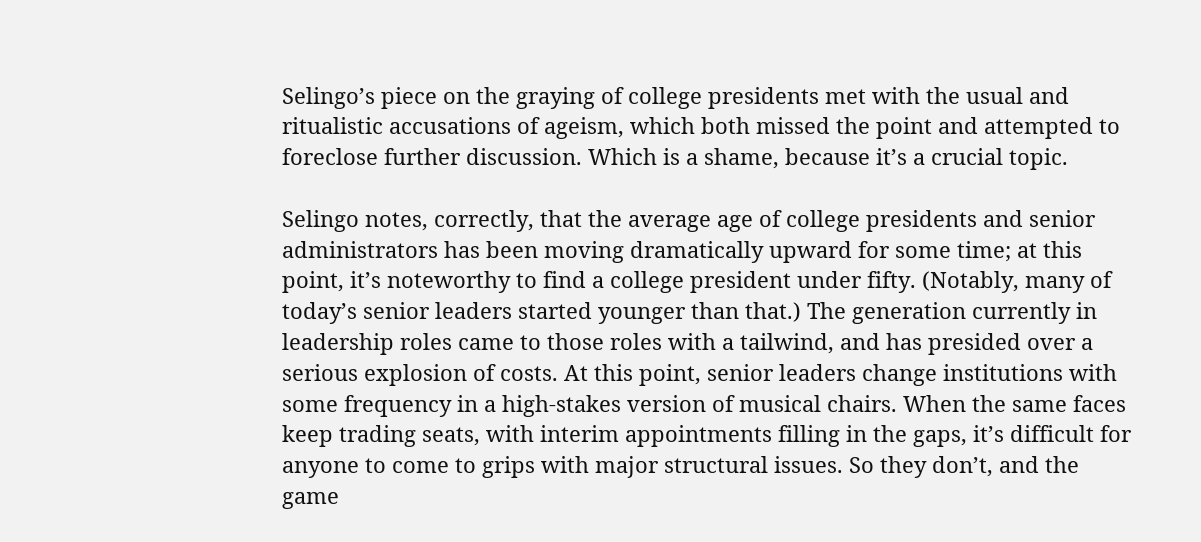Selingo’s piece on the graying of college presidents met with the usual and ritualistic accusations of ageism, which both missed the point and attempted to foreclose further discussion. Which is a shame, because it’s a crucial topic.

Selingo notes, correctly, that the average age of college presidents and senior administrators has been moving dramatically upward for some time; at this point, it’s noteworthy to find a college president under fifty. (Notably, many of today’s senior leaders started younger than that.) The generation currently in leadership roles came to those roles with a tailwind, and has presided over a serious explosion of costs. At this point, senior leaders change institutions with some frequency in a high-stakes version of musical chairs. When the same faces keep trading seats, with interim appointments filling in the gaps, it’s difficult for anyone to come to grips with major structural issues. So they don’t, and the game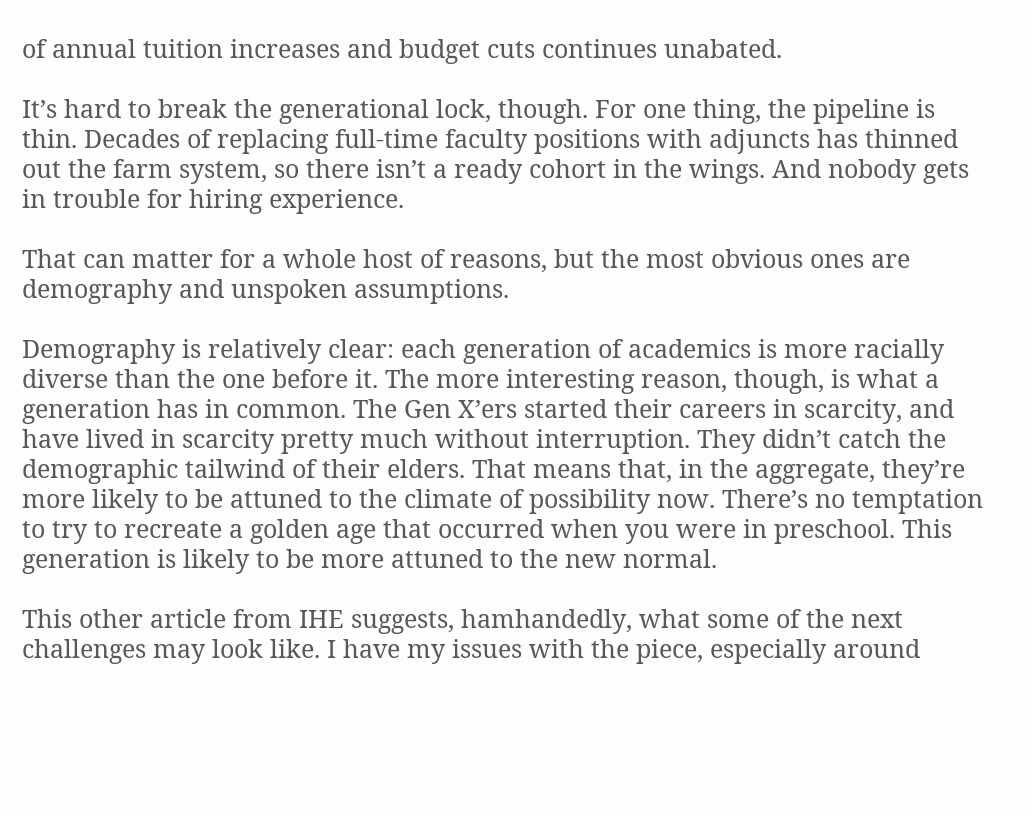of annual tuition increases and budget cuts continues unabated.

It’s hard to break the generational lock, though. For one thing, the pipeline is thin. Decades of replacing full-time faculty positions with adjuncts has thinned out the farm system, so there isn’t a ready cohort in the wings. And nobody gets in trouble for hiring experience.

That can matter for a whole host of reasons, but the most obvious ones are demography and unspoken assumptions.

Demography is relatively clear: each generation of academics is more racially diverse than the one before it. The more interesting reason, though, is what a generation has in common. The Gen X’ers started their careers in scarcity, and have lived in scarcity pretty much without interruption. They didn’t catch the demographic tailwind of their elders. That means that, in the aggregate, they’re more likely to be attuned to the climate of possibility now. There’s no temptation to try to recreate a golden age that occurred when you were in preschool. This generation is likely to be more attuned to the new normal.

This other article from IHE suggests, hamhandedly, what some of the next challenges may look like. I have my issues with the piece, especially around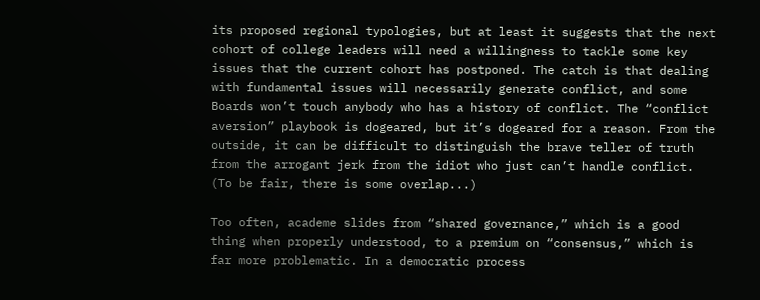its proposed regional typologies, but at least it suggests that the next cohort of college leaders will need a willingness to tackle some key issues that the current cohort has postponed. The catch is that dealing with fundamental issues will necessarily generate conflict, and some Boards won’t touch anybody who has a history of conflict. The “conflict aversion” playbook is dogeared, but it’s dogeared for a reason. From the outside, it can be difficult to distinguish the brave teller of truth from the arrogant jerk from the idiot who just can’t handle conflict. (To be fair, there is some overlap...)

Too often, academe slides from “shared governance,” which is a good thing when properly understood, to a premium on “consensus,” which is far more problematic. In a democratic process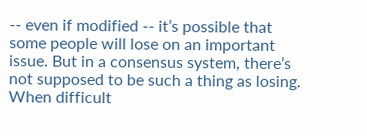-- even if modified -- it’s possible that some people will lose on an important issue. But in a consensus system, there’s not supposed to be such a thing as losing. When difficult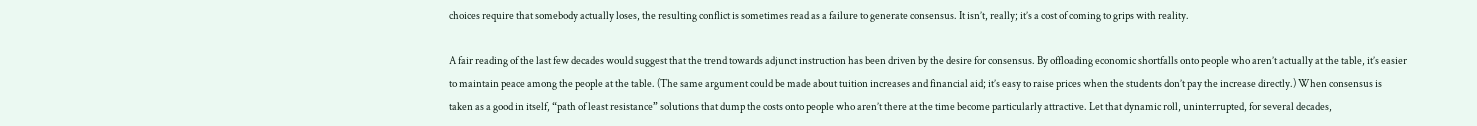choices require that somebody actually loses, the resulting conflict is sometimes read as a failure to generate consensus. It isn’t, really; it’s a cost of coming to grips with reality.

A fair reading of the last few decades would suggest that the trend towards adjunct instruction has been driven by the desire for consensus. By offloading economic shortfalls onto people who aren’t actually at the table, it’s easier to maintain peace among the people at the table. (The same argument could be made about tuition increases and financial aid; it’s easy to raise prices when the students don’t pay the increase directly.) When consensus is taken as a good in itself, “path of least resistance” solutions that dump the costs onto people who aren’t there at the time become particularly attractive. Let that dynamic roll, uninterrupted, for several decades,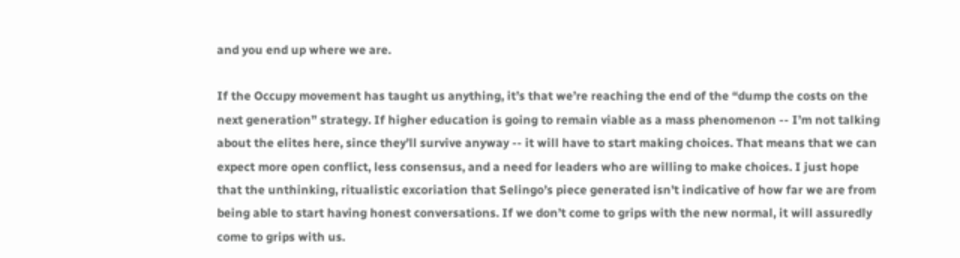and you end up where we are.

If the Occupy movement has taught us anything, it’s that we’re reaching the end of the “dump the costs on the next generation” strategy. If higher education is going to remain viable as a mass phenomenon -- I’m not talking about the elites here, since they’ll survive anyway -- it will have to start making choices. That means that we can expect more open conflict, less consensus, and a need for leaders who are willing to make choices. I just hope that the unthinking, ritualistic excoriation that Selingo’s piece generated isn’t indicative of how far we are from being able to start having honest conversations. If we don’t come to grips with the new normal, it will assuredly come to grips with us.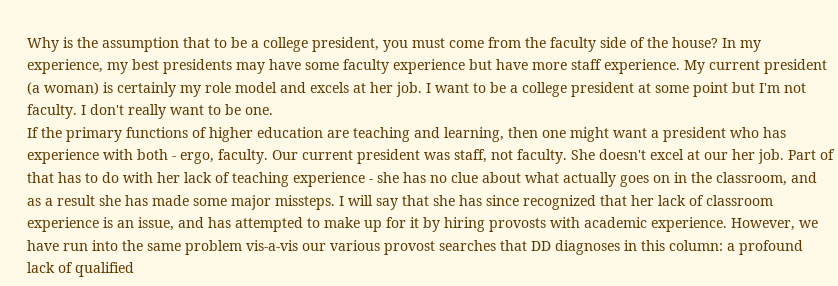Why is the assumption that to be a college president, you must come from the faculty side of the house? In my experience, my best presidents may have some faculty experience but have more staff experience. My current president (a woman) is certainly my role model and excels at her job. I want to be a college president at some point but I'm not faculty. I don't really want to be one.
If the primary functions of higher education are teaching and learning, then one might want a president who has experience with both - ergo, faculty. Our current president was staff, not faculty. She doesn't excel at our her job. Part of that has to do with her lack of teaching experience - she has no clue about what actually goes on in the classroom, and as a result she has made some major missteps. I will say that she has since recognized that her lack of classroom experience is an issue, and has attempted to make up for it by hiring provosts with academic experience. However, we have run into the same problem vis-a-vis our various provost searches that DD diagnoses in this column: a profound lack of qualified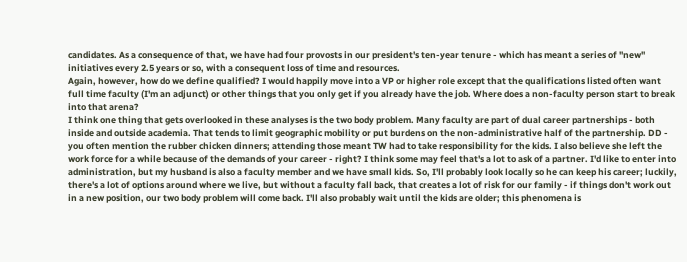candidates. As a consequence of that, we have had four provosts in our president's ten-year tenure - which has meant a series of "new" initiatives every 2.5 years or so, with a consequent loss of time and resources.
Again, however, how do we define qualified? I would happily move into a VP or higher role except that the qualifications listed often want full time faculty (I'm an adjunct) or other things that you only get if you already have the job. Where does a non-faculty person start to break into that arena?
I think one thing that gets overlooked in these analyses is the two body problem. Many faculty are part of dual career partnerships - both inside and outside academia. That tends to limit geographic mobility or put burdens on the non-administrative half of the partnership. DD - you often mention the rubber chicken dinners; attending those meant TW had to take responsibility for the kids. I also believe she left the work force for a while because of the demands of your career - right? I think some may feel that's a lot to ask of a partner. I'd like to enter into administration, but my husband is also a faculty member and we have small kids. So, I'll probably look locally so he can keep his career; luckily, there's a lot of options around where we live, but without a faculty fall back, that creates a lot of risk for our family - if things don't work out in a new position, our two body problem will come back. I'll also probably wait until the kids are older; this phenomena is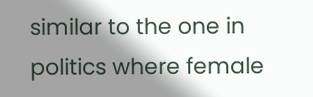similar to the one in politics where female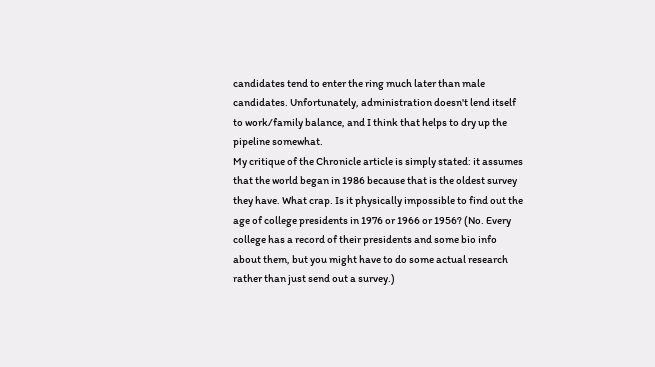candidates tend to enter the ring much later than male candidates. Unfortunately, administration doesn't lend itself to work/family balance, and I think that helps to dry up the pipeline somewhat.
My critique of the Chronicle article is simply stated: it assumes that the world began in 1986 because that is the oldest survey they have. What crap. Is it physically impossible to find out the age of college presidents in 1976 or 1966 or 1956? (No. Every college has a record of their presidents and some bio info about them, but you might have to do some actual research rather than just send out a survey.)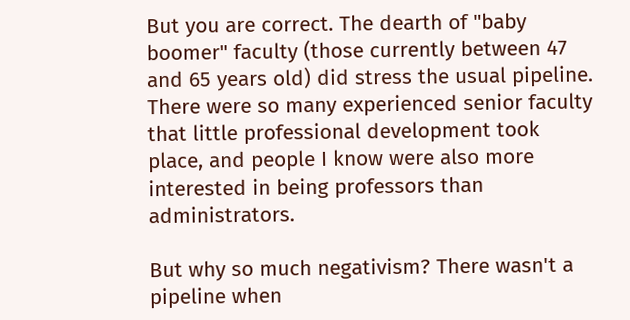But you are correct. The dearth of "baby boomer" faculty (those currently between 47 and 65 years old) did stress the usual pipeline. There were so many experienced senior faculty that little professional development took place, and people I know were also more interested in being professors than administrators.

But why so much negativism? There wasn't a pipeline when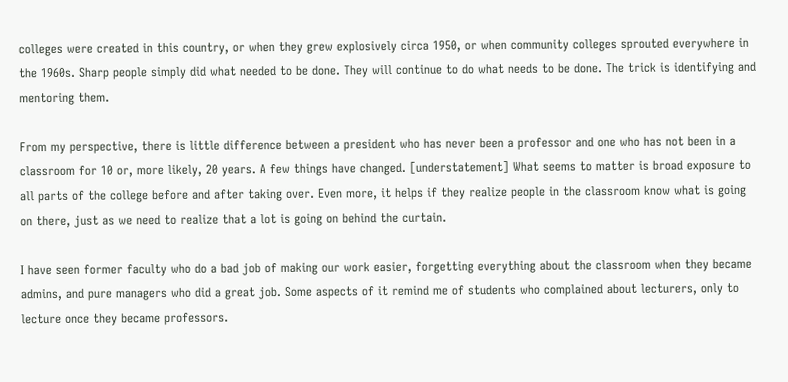colleges were created in this country, or when they grew explosively circa 1950, or when community colleges sprouted everywhere in the 1960s. Sharp people simply did what needed to be done. They will continue to do what needs to be done. The trick is identifying and mentoring them.

From my perspective, there is little difference between a president who has never been a professor and one who has not been in a classroom for 10 or, more likely, 20 years. A few things have changed. [understatement] What seems to matter is broad exposure to all parts of the college before and after taking over. Even more, it helps if they realize people in the classroom know what is going on there, just as we need to realize that a lot is going on behind the curtain.

I have seen former faculty who do a bad job of making our work easier, forgetting everything about the classroom when they became admins, and pure managers who did a great job. Some aspects of it remind me of students who complained about lecturers, only to lecture once they became professors.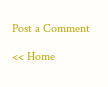Post a Comment

<< Home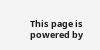This page is powered by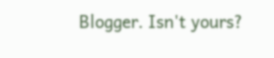Blogger. Isn't yours?